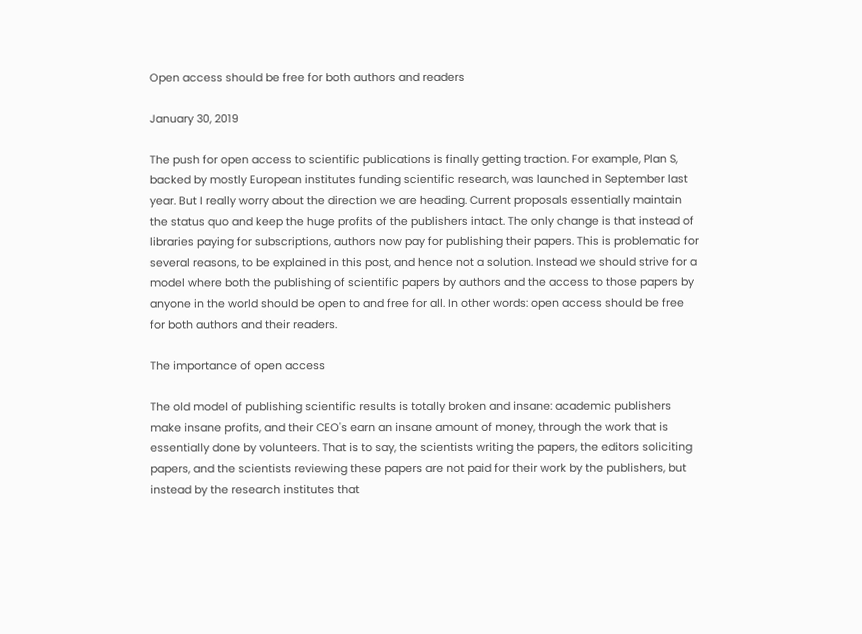Open access should be free for both authors and readers

January 30, 2019

The push for open access to scientific publications is finally getting traction. For example, Plan S, backed by mostly European institutes funding scientific research, was launched in September last year. But I really worry about the direction we are heading. Current proposals essentially maintain the status quo and keep the huge profits of the publishers intact. The only change is that instead of libraries paying for subscriptions, authors now pay for publishing their papers. This is problematic for several reasons, to be explained in this post, and hence not a solution. Instead we should strive for a model where both the publishing of scientific papers by authors and the access to those papers by anyone in the world should be open to and free for all. In other words: open access should be free for both authors and their readers.

The importance of open access

The old model of publishing scientific results is totally broken and insane: academic publishers make insane profits, and their CEO's earn an insane amount of money, through the work that is essentially done by volunteers. That is to say, the scientists writing the papers, the editors soliciting papers, and the scientists reviewing these papers are not paid for their work by the publishers, but instead by the research institutes that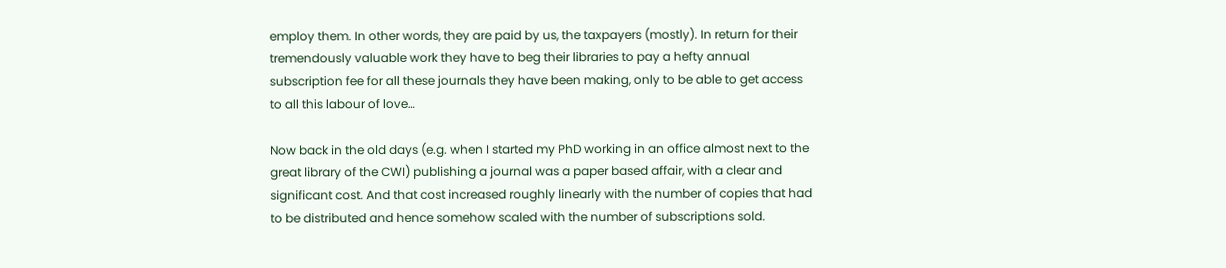employ them. In other words, they are paid by us, the taxpayers (mostly). In return for their tremendously valuable work they have to beg their libraries to pay a hefty annual subscription fee for all these journals they have been making, only to be able to get access to all this labour of love…

Now back in the old days (e.g. when I started my PhD working in an office almost next to the great library of the CWI) publishing a journal was a paper based affair, with a clear and significant cost. And that cost increased roughly linearly with the number of copies that had to be distributed and hence somehow scaled with the number of subscriptions sold.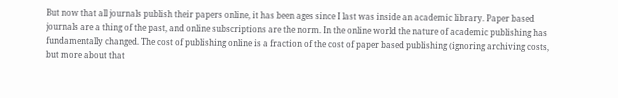But now that all journals publish their papers online, it has been ages since I last was inside an academic library. Paper based journals are a thing of the past, and online subscriptions are the norm. In the online world the nature of academic publishing has fundamentally changed. The cost of publishing online is a fraction of the cost of paper based publishing (ignoring archiving costs, but more about that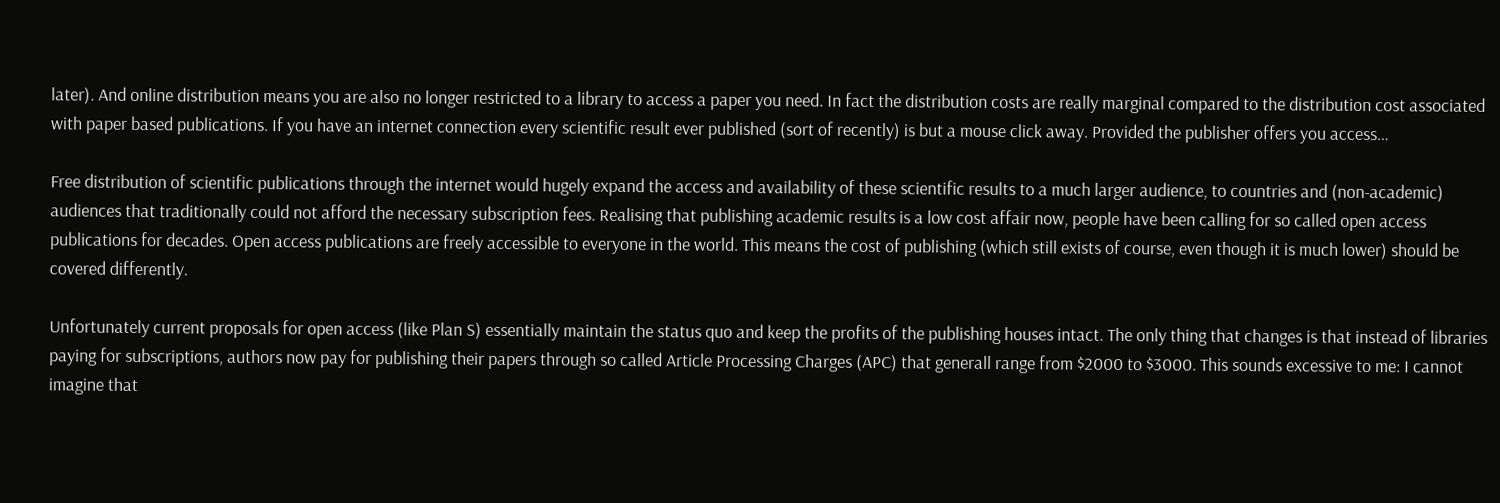later). And online distribution means you are also no longer restricted to a library to access a paper you need. In fact the distribution costs are really marginal compared to the distribution cost associated with paper based publications. If you have an internet connection every scientific result ever published (sort of recently) is but a mouse click away. Provided the publisher offers you access…

Free distribution of scientific publications through the internet would hugely expand the access and availability of these scientific results to a much larger audience, to countries and (non-academic) audiences that traditionally could not afford the necessary subscription fees. Realising that publishing academic results is a low cost affair now, people have been calling for so called open access publications for decades. Open access publications are freely accessible to everyone in the world. This means the cost of publishing (which still exists of course, even though it is much lower) should be covered differently.

Unfortunately current proposals for open access (like Plan S) essentially maintain the status quo and keep the profits of the publishing houses intact. The only thing that changes is that instead of libraries paying for subscriptions, authors now pay for publishing their papers through so called Article Processing Charges (APC) that generall range from $2000 to $3000. This sounds excessive to me: I cannot imagine that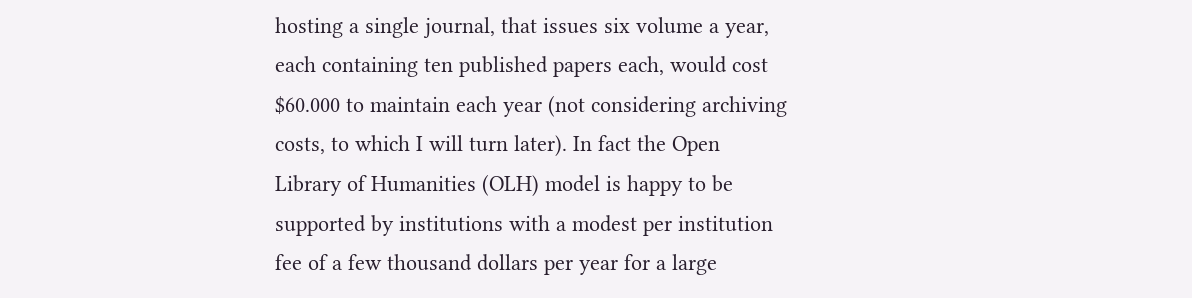hosting a single journal, that issues six volume a year, each containing ten published papers each, would cost $60.000 to maintain each year (not considering archiving costs, to which I will turn later). In fact the Open Library of Humanities (OLH) model is happy to be supported by institutions with a modest per institution fee of a few thousand dollars per year for a large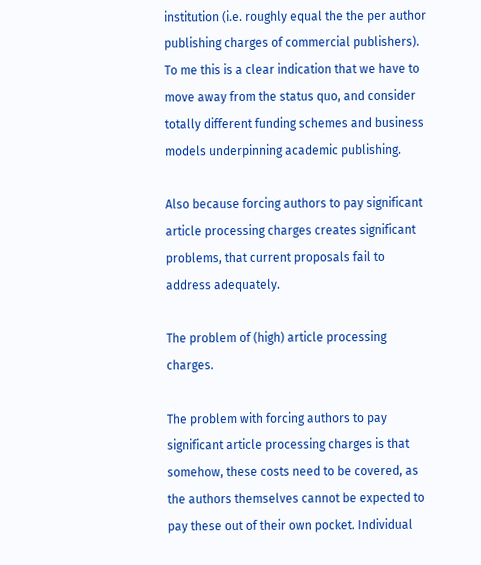institution (i.e. roughly equal the the per author publishing charges of commercial publishers). To me this is a clear indication that we have to move away from the status quo, and consider totally different funding schemes and business models underpinning academic publishing.

Also because forcing authors to pay significant article processing charges creates significant problems, that current proposals fail to address adequately.

The problem of (high) article processing charges.

The problem with forcing authors to pay significant article processing charges is that somehow, these costs need to be covered, as the authors themselves cannot be expected to pay these out of their own pocket. Individual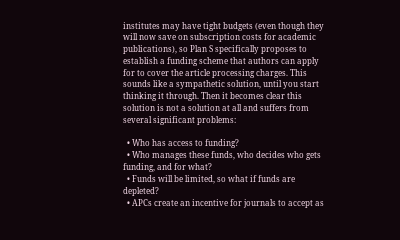institutes may have tight budgets (even though they will now save on subscription costs for academic publications), so Plan S specifically proposes to establish a funding scheme that authors can apply for to cover the article processing charges. This sounds like a sympathetic solution, until you start thinking it through. Then it becomes clear this solution is not a solution at all and suffers from several significant problems:

  • Who has access to funding?
  • Who manages these funds, who decides who gets funding, and for what?
  • Funds will be limited, so what if funds are depleted?
  • APCs create an incentive for journals to accept as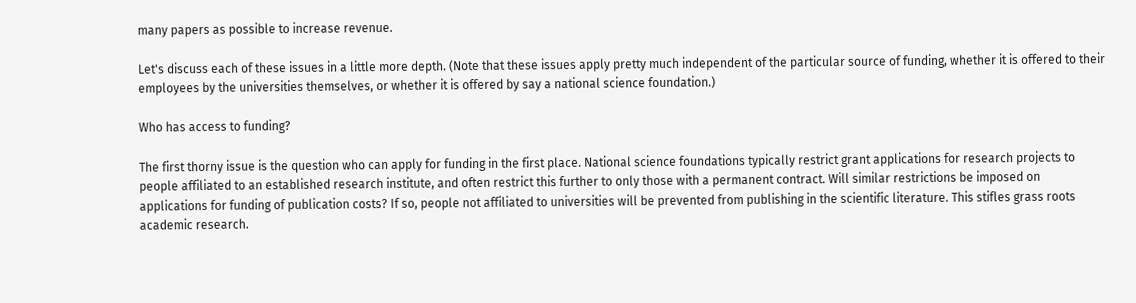many papers as possible to increase revenue.

Let's discuss each of these issues in a little more depth. (Note that these issues apply pretty much independent of the particular source of funding, whether it is offered to their employees by the universities themselves, or whether it is offered by say a national science foundation.)

Who has access to funding?

The first thorny issue is the question who can apply for funding in the first place. National science foundations typically restrict grant applications for research projects to people affiliated to an established research institute, and often restrict this further to only those with a permanent contract. Will similar restrictions be imposed on applications for funding of publication costs? If so, people not affiliated to universities will be prevented from publishing in the scientific literature. This stifles grass roots academic research.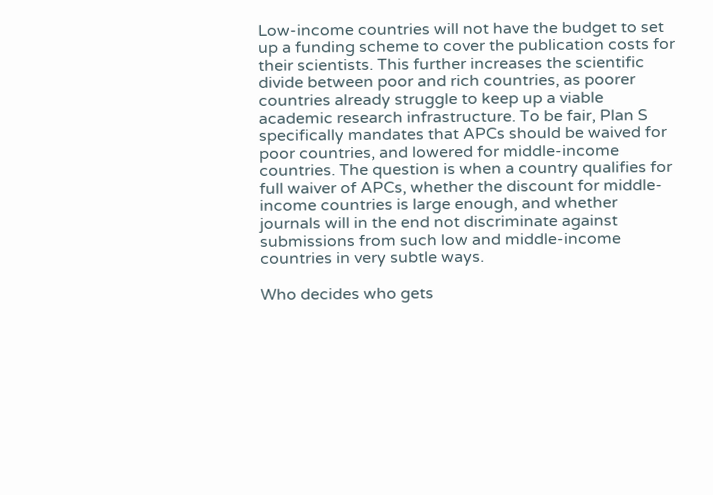Low-income countries will not have the budget to set up a funding scheme to cover the publication costs for their scientists. This further increases the scientific divide between poor and rich countries, as poorer countries already struggle to keep up a viable academic research infrastructure. To be fair, Plan S specifically mandates that APCs should be waived for poor countries, and lowered for middle-income countries. The question is when a country qualifies for full waiver of APCs, whether the discount for middle-income countries is large enough, and whether journals will in the end not discriminate against submissions from such low and middle-income countries in very subtle ways.

Who decides who gets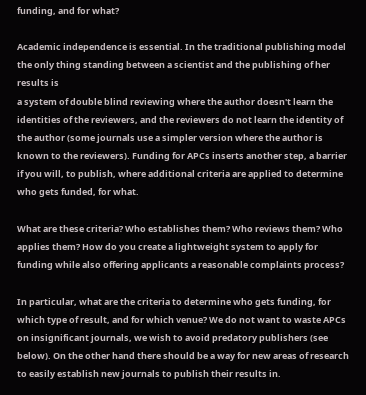funding, and for what?

Academic independence is essential. In the traditional publishing model the only thing standing between a scientist and the publishing of her results is
a system of double blind reviewing where the author doesn't learn the identities of the reviewers, and the reviewers do not learn the identity of the author (some journals use a simpler version where the author is known to the reviewers). Funding for APCs inserts another step, a barrier if you will, to publish, where additional criteria are applied to determine who gets funded, for what.

What are these criteria? Who establishes them? Who reviews them? Who applies them? How do you create a lightweight system to apply for funding while also offering applicants a reasonable complaints process?

In particular, what are the criteria to determine who gets funding, for which type of result, and for which venue? We do not want to waste APCs on insignificant journals, we wish to avoid predatory publishers (see below). On the other hand there should be a way for new areas of research to easily establish new journals to publish their results in.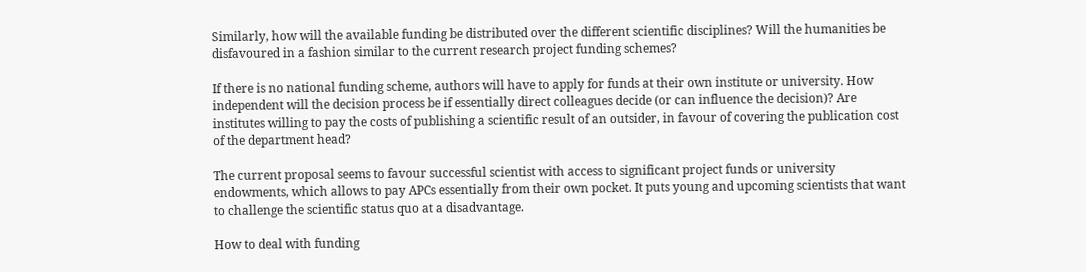Similarly, how will the available funding be distributed over the different scientific disciplines? Will the humanities be disfavoured in a fashion similar to the current research project funding schemes?

If there is no national funding scheme, authors will have to apply for funds at their own institute or university. How independent will the decision process be if essentially direct colleagues decide (or can influence the decision)? Are institutes willing to pay the costs of publishing a scientific result of an outsider, in favour of covering the publication cost of the department head?

The current proposal seems to favour successful scientist with access to significant project funds or university endowments, which allows to pay APCs essentially from their own pocket. It puts young and upcoming scientists that want to challenge the scientific status quo at a disadvantage.

How to deal with funding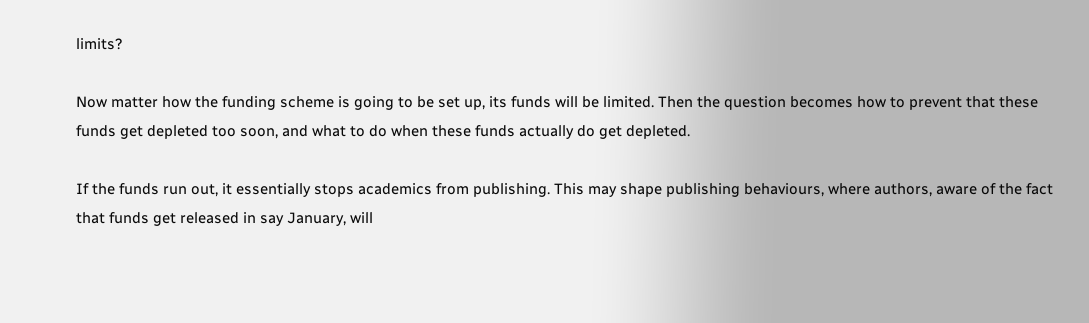limits?

Now matter how the funding scheme is going to be set up, its funds will be limited. Then the question becomes how to prevent that these funds get depleted too soon, and what to do when these funds actually do get depleted.

If the funds run out, it essentially stops academics from publishing. This may shape publishing behaviours, where authors, aware of the fact that funds get released in say January, will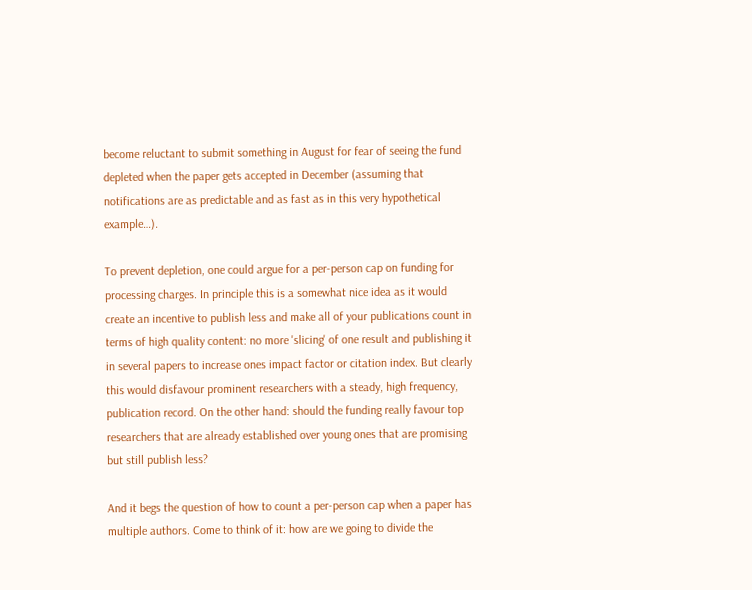become reluctant to submit something in August for fear of seeing the fund depleted when the paper gets accepted in December (assuming that notifications are as predictable and as fast as in this very hypothetical example…).

To prevent depletion, one could argue for a per-person cap on funding for processing charges. In principle this is a somewhat nice idea as it would create an incentive to publish less and make all of your publications count in terms of high quality content: no more 'slicing' of one result and publishing it in several papers to increase ones impact factor or citation index. But clearly this would disfavour prominent researchers with a steady, high frequency, publication record. On the other hand: should the funding really favour top researchers that are already established over young ones that are promising but still publish less?

And it begs the question of how to count a per-person cap when a paper has multiple authors. Come to think of it: how are we going to divide the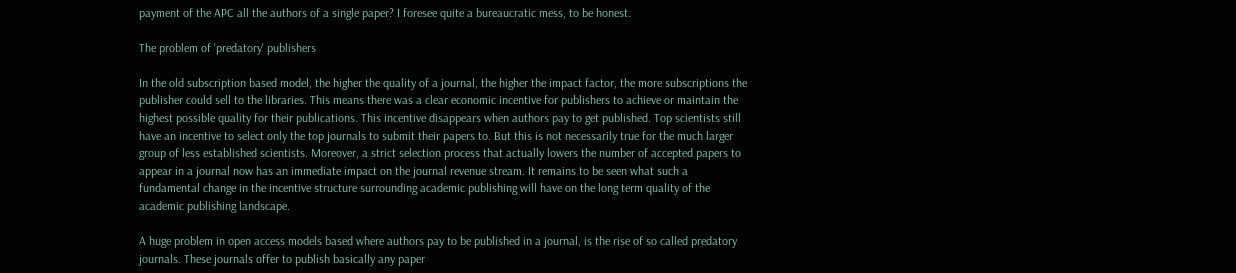payment of the APC all the authors of a single paper? I foresee quite a bureaucratic mess, to be honest.

The problem of 'predatory' publishers

In the old subscription based model, the higher the quality of a journal, the higher the impact factor, the more subscriptions the publisher could sell to the libraries. This means there was a clear economic incentive for publishers to achieve or maintain the highest possible quality for their publications. This incentive disappears when authors pay to get published. Top scientists still have an incentive to select only the top journals to submit their papers to. But this is not necessarily true for the much larger group of less established scientists. Moreover, a strict selection process that actually lowers the number of accepted papers to appear in a journal now has an immediate impact on the journal revenue stream. It remains to be seen what such a fundamental change in the incentive structure surrounding academic publishing will have on the long term quality of the academic publishing landscape.

A huge problem in open access models based where authors pay to be published in a journal, is the rise of so called predatory journals. These journals offer to publish basically any paper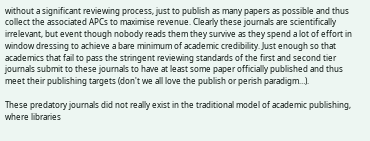without a significant reviewing process, just to publish as many papers as possible and thus collect the associated APCs to maximise revenue. Clearly these journals are scientifically irrelevant, but event though nobody reads them they survive as they spend a lot of effort in window dressing to achieve a bare minimum of academic credibility. Just enough so that academics that fail to pass the stringent reviewing standards of the first and second tier journals submit to these journals to have at least some paper officially published and thus meet their publishing targets (don't we all love the publish or perish paradigm…).

These predatory journals did not really exist in the traditional model of academic publishing, where libraries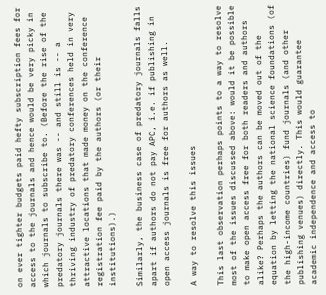on ever tighter budgets paid hefty subscription fees for access to the journals and hence would be very picky in which journals to subscribe to. (Before the rise of the predatory journals there was -- and still is -- a thriving industry of predatory conferences held in very attractive locations that made money on the conference registration fee paid by the authors (or their institutions).)

Similarly, the business case of predatory journals falls apart if authors do not pay APC, i.e. if publishing in open access journals is free for authors as well.

A way to resolve this issues

This last observation perhaps points to a way to resolve most of the issues discussed above: would it be possible to make open access free for both readers and authors alike? Perhaps the authors can be moved out of the equation by letting the national science foundations (of the high-income countries) fund journals (and other publishing venues) directly. This would guarantee academic independence and access to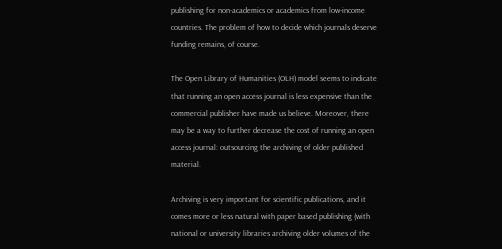publishing for non-academics or academics from low-income countries. The problem of how to decide which journals deserve funding remains, of course.

The Open Library of Humanities (OLH) model seems to indicate that running an open access journal is less expensive than the commercial publisher have made us believe. Moreover, there may be a way to further decrease the cost of running an open access journal: outsourcing the archiving of older published material.

Archiving is very important for scientific publications, and it comes more or less natural with paper based publishing (with national or university libraries archiving older volumes of the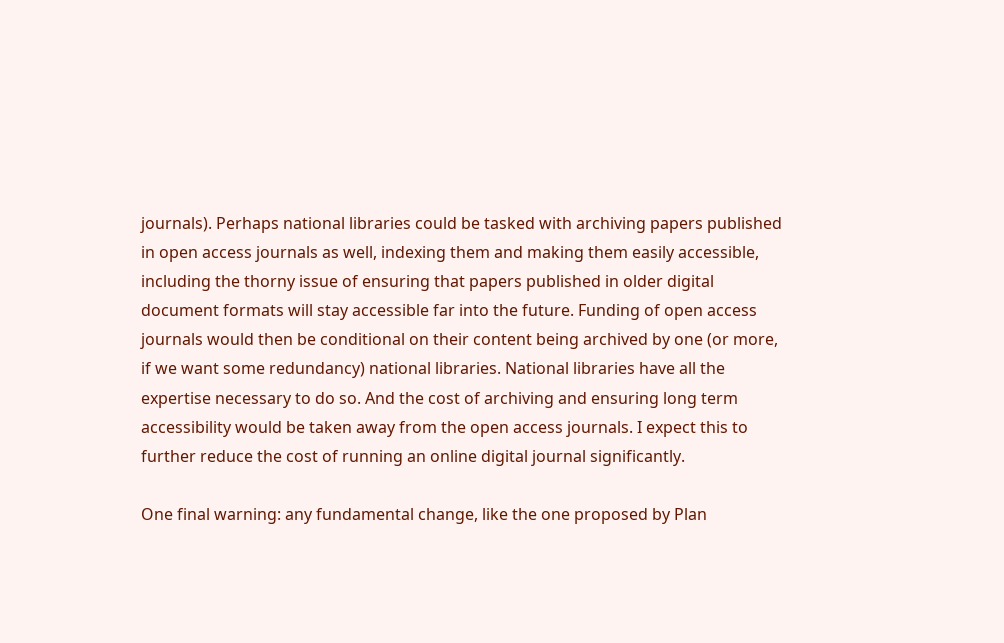journals). Perhaps national libraries could be tasked with archiving papers published in open access journals as well, indexing them and making them easily accessible, including the thorny issue of ensuring that papers published in older digital document formats will stay accessible far into the future. Funding of open access journals would then be conditional on their content being archived by one (or more, if we want some redundancy) national libraries. National libraries have all the expertise necessary to do so. And the cost of archiving and ensuring long term accessibility would be taken away from the open access journals. I expect this to further reduce the cost of running an online digital journal significantly.

One final warning: any fundamental change, like the one proposed by Plan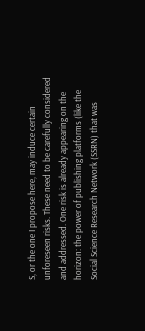S, or the one I propose here, may induce certain unforeseen risks. These need to be carefully considered and addressed. One risk is already appearing on the horizon: the power of publishing platforms (like the Social Science Research Network (SSRN) that was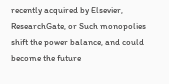recently acquired by Elsevier, ResearchGate, or Such monopolies shift the power balance, and could become the future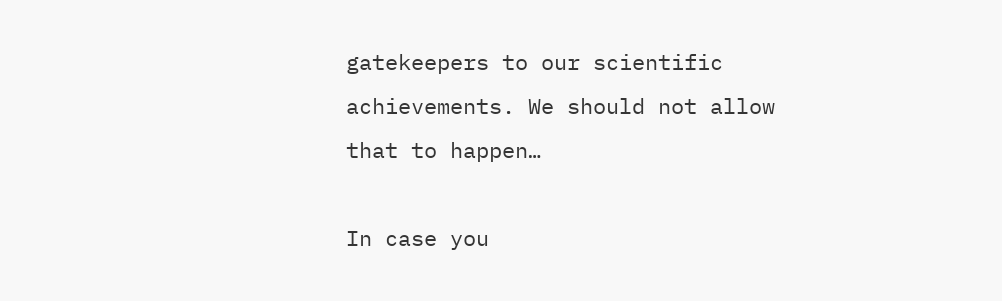gatekeepers to our scientific achievements. We should not allow that to happen…

In case you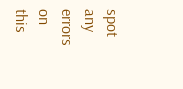spot any errors on this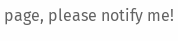page, please notify me!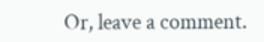Or, leave a comment.